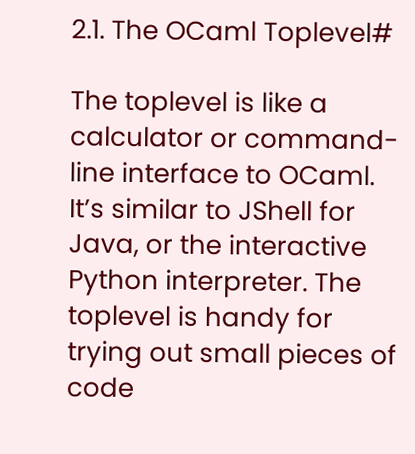2.1. The OCaml Toplevel#

The toplevel is like a calculator or command-line interface to OCaml. It’s similar to JShell for Java, or the interactive Python interpreter. The toplevel is handy for trying out small pieces of code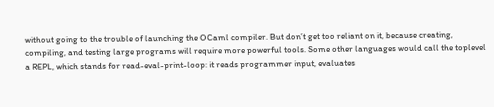without going to the trouble of launching the OCaml compiler. But don’t get too reliant on it, because creating, compiling, and testing large programs will require more powerful tools. Some other languages would call the toplevel a REPL, which stands for read-eval-print-loop: it reads programmer input, evaluates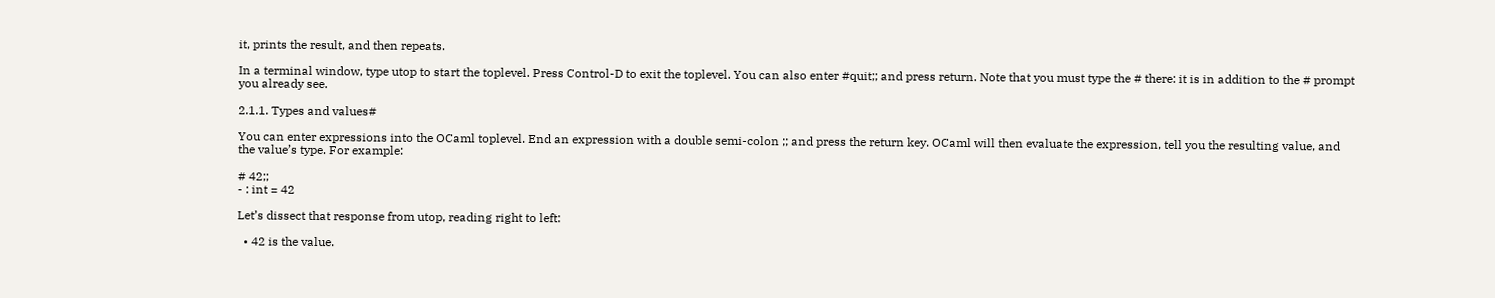it, prints the result, and then repeats.

In a terminal window, type utop to start the toplevel. Press Control-D to exit the toplevel. You can also enter #quit;; and press return. Note that you must type the # there: it is in addition to the # prompt you already see.

2.1.1. Types and values#

You can enter expressions into the OCaml toplevel. End an expression with a double semi-colon ;; and press the return key. OCaml will then evaluate the expression, tell you the resulting value, and the value’s type. For example:

# 42;;
- : int = 42

Let’s dissect that response from utop, reading right to left:

  • 42 is the value.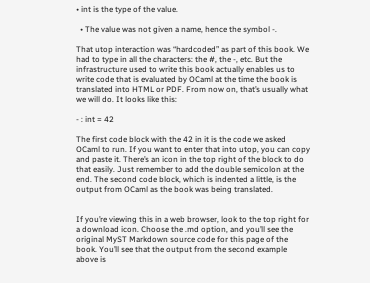• int is the type of the value.

  • The value was not given a name, hence the symbol -.

That utop interaction was “hardcoded” as part of this book. We had to type in all the characters: the #, the -, etc. But the infrastructure used to write this book actually enables us to write code that is evaluated by OCaml at the time the book is translated into HTML or PDF. From now on, that’s usually what we will do. It looks like this:

- : int = 42

The first code block with the 42 in it is the code we asked OCaml to run. If you want to enter that into utop, you can copy and paste it. There’s an icon in the top right of the block to do that easily. Just remember to add the double semicolon at the end. The second code block, which is indented a little, is the output from OCaml as the book was being translated.


If you’re viewing this in a web browser, look to the top right for a download icon. Choose the .md option, and you’ll see the original MyST Markdown source code for this page of the book. You’ll see that the output from the second example above is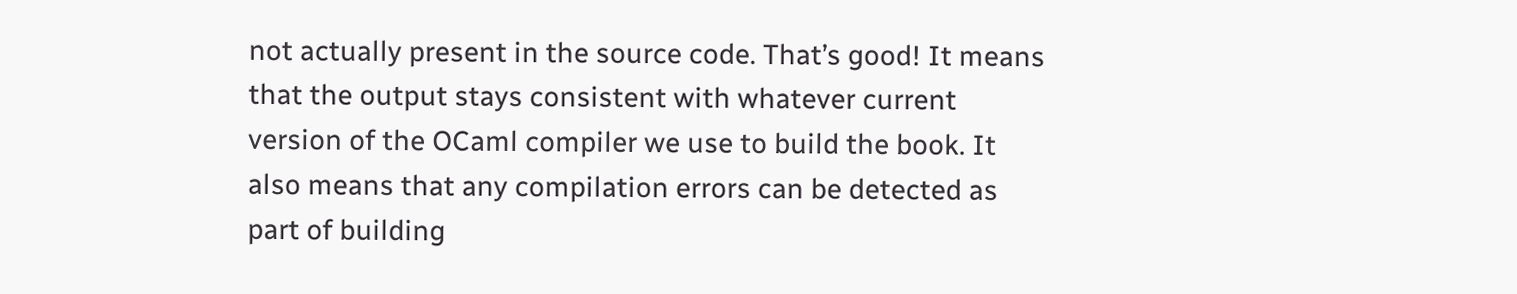not actually present in the source code. That’s good! It means that the output stays consistent with whatever current version of the OCaml compiler we use to build the book. It also means that any compilation errors can be detected as part of building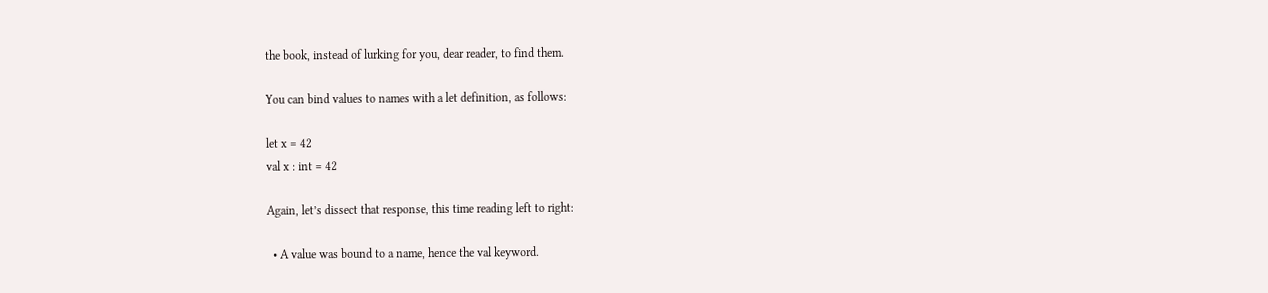the book, instead of lurking for you, dear reader, to find them.

You can bind values to names with a let definition, as follows:

let x = 42
val x : int = 42

Again, let’s dissect that response, this time reading left to right:

  • A value was bound to a name, hence the val keyword.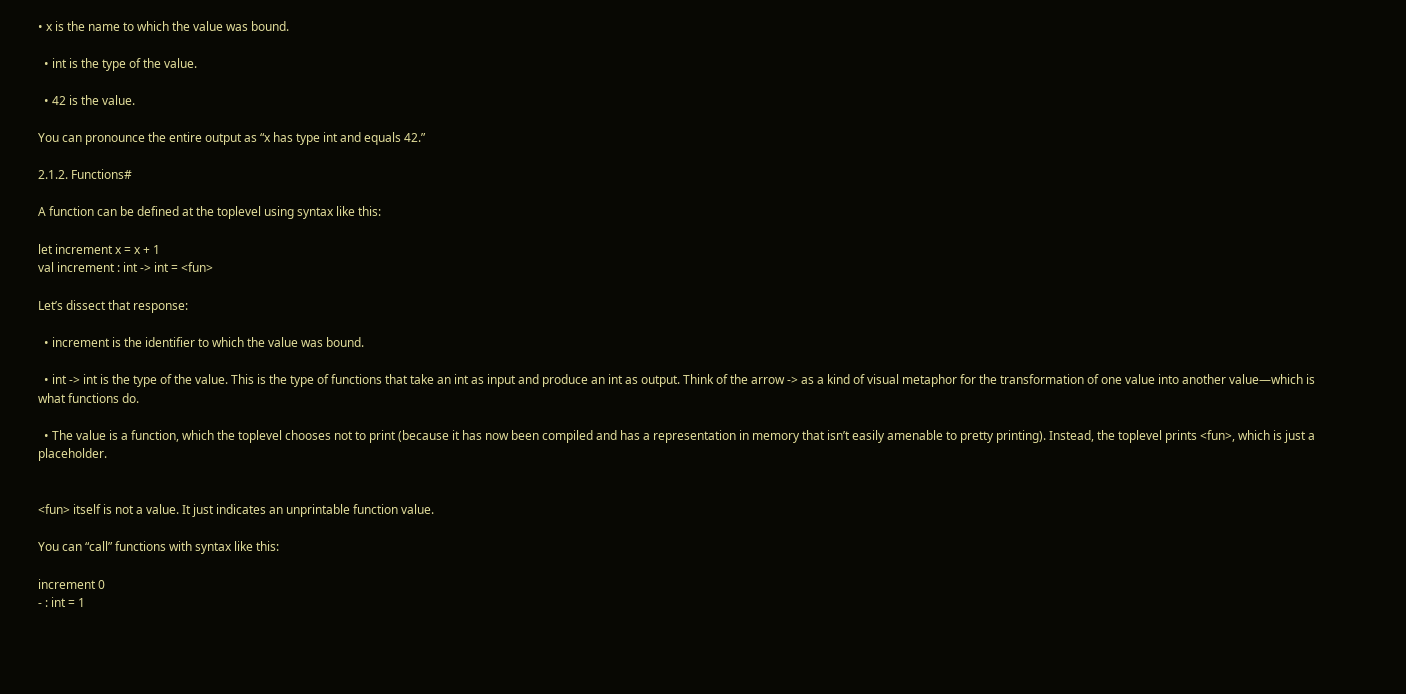• x is the name to which the value was bound.

  • int is the type of the value.

  • 42 is the value.

You can pronounce the entire output as “x has type int and equals 42.”

2.1.2. Functions#

A function can be defined at the toplevel using syntax like this:

let increment x = x + 1
val increment : int -> int = <fun>

Let’s dissect that response:

  • increment is the identifier to which the value was bound.

  • int -> int is the type of the value. This is the type of functions that take an int as input and produce an int as output. Think of the arrow -> as a kind of visual metaphor for the transformation of one value into another value—which is what functions do.

  • The value is a function, which the toplevel chooses not to print (because it has now been compiled and has a representation in memory that isn’t easily amenable to pretty printing). Instead, the toplevel prints <fun>, which is just a placeholder.


<fun> itself is not a value. It just indicates an unprintable function value.

You can “call” functions with syntax like this:

increment 0
- : int = 1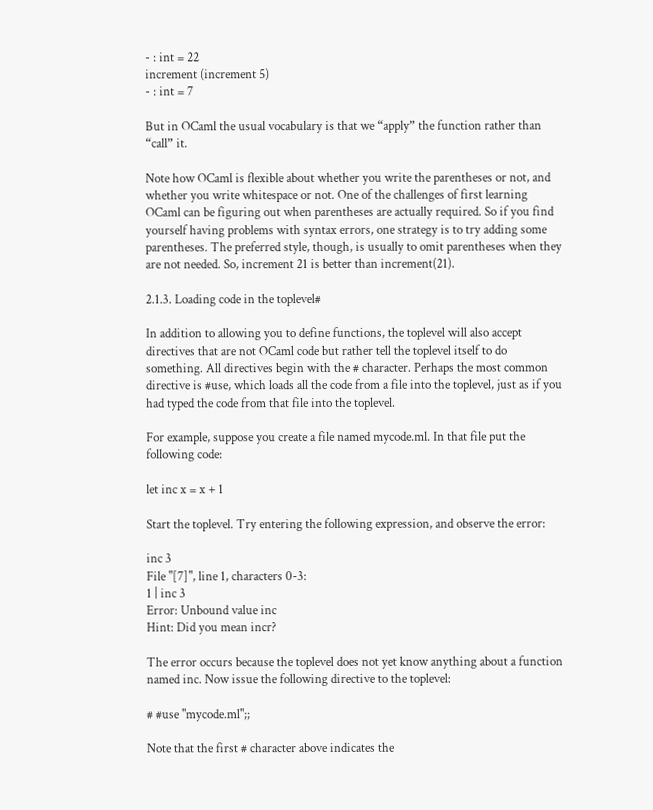- : int = 22
increment (increment 5)
- : int = 7

But in OCaml the usual vocabulary is that we “apply” the function rather than “call” it.

Note how OCaml is flexible about whether you write the parentheses or not, and whether you write whitespace or not. One of the challenges of first learning OCaml can be figuring out when parentheses are actually required. So if you find yourself having problems with syntax errors, one strategy is to try adding some parentheses. The preferred style, though, is usually to omit parentheses when they are not needed. So, increment 21 is better than increment(21).

2.1.3. Loading code in the toplevel#

In addition to allowing you to define functions, the toplevel will also accept directives that are not OCaml code but rather tell the toplevel itself to do something. All directives begin with the # character. Perhaps the most common directive is #use, which loads all the code from a file into the toplevel, just as if you had typed the code from that file into the toplevel.

For example, suppose you create a file named mycode.ml. In that file put the following code:

let inc x = x + 1

Start the toplevel. Try entering the following expression, and observe the error:

inc 3
File "[7]", line 1, characters 0-3:
1 | inc 3
Error: Unbound value inc
Hint: Did you mean incr?

The error occurs because the toplevel does not yet know anything about a function named inc. Now issue the following directive to the toplevel:

# #use "mycode.ml";;

Note that the first # character above indicates the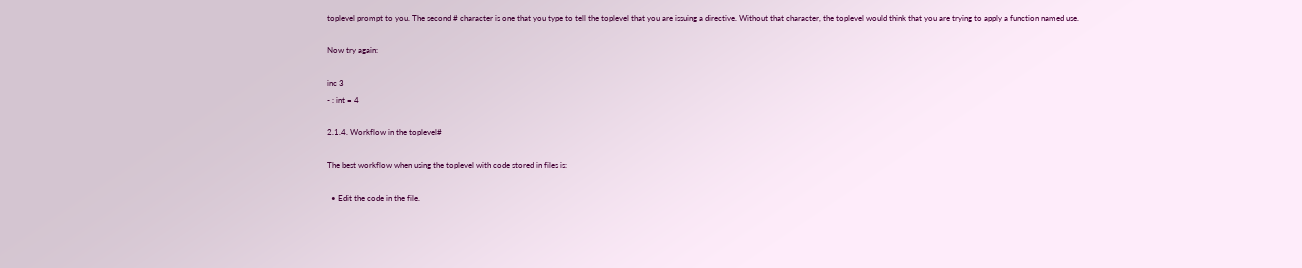toplevel prompt to you. The second # character is one that you type to tell the toplevel that you are issuing a directive. Without that character, the toplevel would think that you are trying to apply a function named use.

Now try again:

inc 3
- : int = 4

2.1.4. Workflow in the toplevel#

The best workflow when using the toplevel with code stored in files is:

  • Edit the code in the file.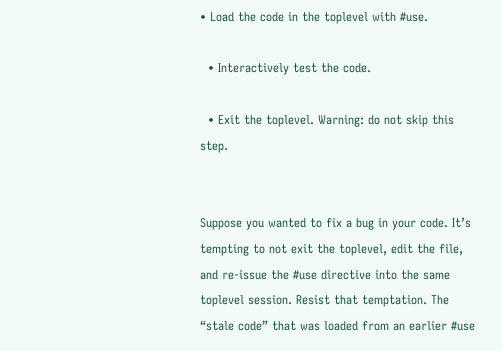• Load the code in the toplevel with #use.

  • Interactively test the code.

  • Exit the toplevel. Warning: do not skip this step.


Suppose you wanted to fix a bug in your code. It’s tempting to not exit the toplevel, edit the file, and re-issue the #use directive into the same toplevel session. Resist that temptation. The “stale code” that was loaded from an earlier #use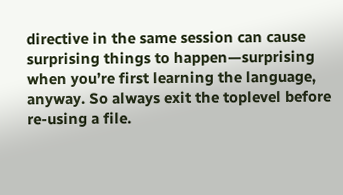directive in the same session can cause surprising things to happen—surprising when you’re first learning the language, anyway. So always exit the toplevel before re-using a file.